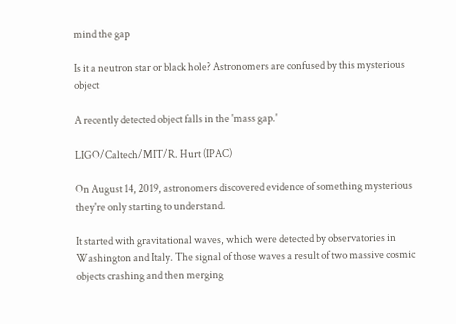mind the gap

Is it a neutron star or black hole? Astronomers are confused by this mysterious object

A recently detected object falls in the 'mass gap.'

LIGO/Caltech/MIT/R. Hurt (IPAC)

On August 14, 2019, astronomers discovered evidence of something mysterious they're only starting to understand.

It started with gravitational waves, which were detected by observatories in Washington and Italy. The signal of those waves a result of two massive cosmic objects crashing and then merging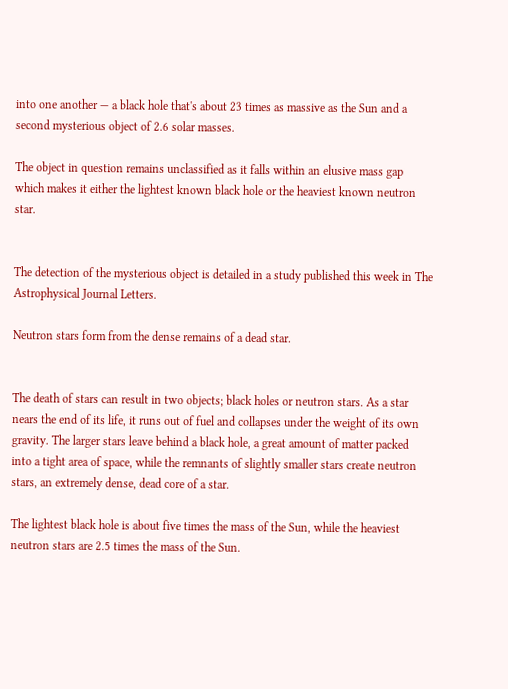into one another — a black hole that's about 23 times as massive as the Sun and a second mysterious object of 2.6 solar masses.

The object in question remains unclassified as it falls within an elusive mass gap which makes it either the lightest known black hole or the heaviest known neutron star.


The detection of the mysterious object is detailed in a study published this week in The Astrophysical Journal Letters.

Neutron stars form from the dense remains of a dead star.


The death of stars can result in two objects; black holes or neutron stars. As a star nears the end of its life, it runs out of fuel and collapses under the weight of its own gravity. The larger stars leave behind a black hole, a great amount of matter packed into a tight area of space, while the remnants of slightly smaller stars create neutron stars, an extremely dense, dead core of a star.

The lightest black hole is about five times the mass of the Sun, while the heaviest neutron stars are 2.5 times the mass of the Sun.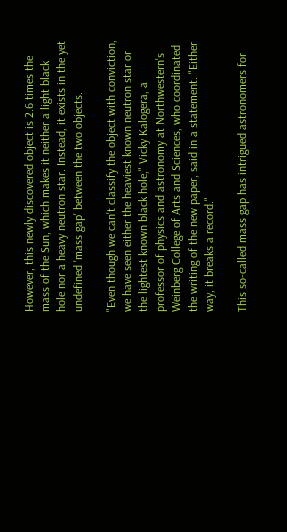However, this newly discovered object is 2.6 times the mass of the Sun, which makes it neither a light black hole nor a heavy neutron star. Instead, it exists in the yet undefined 'mass gap' between the two objects.

"Even though we can't classify the object with conviction, we have seen either the heaviest known neutron star or the lightest known black hole," Vicky Kalogera, a professor of physics and astronomy at Northwestern's Weinberg College of Arts and Sciences, who coordinated the writing of the new paper, said in a statement. "Either way, it breaks a record."

This so-called mass gap has intrigued astronomers for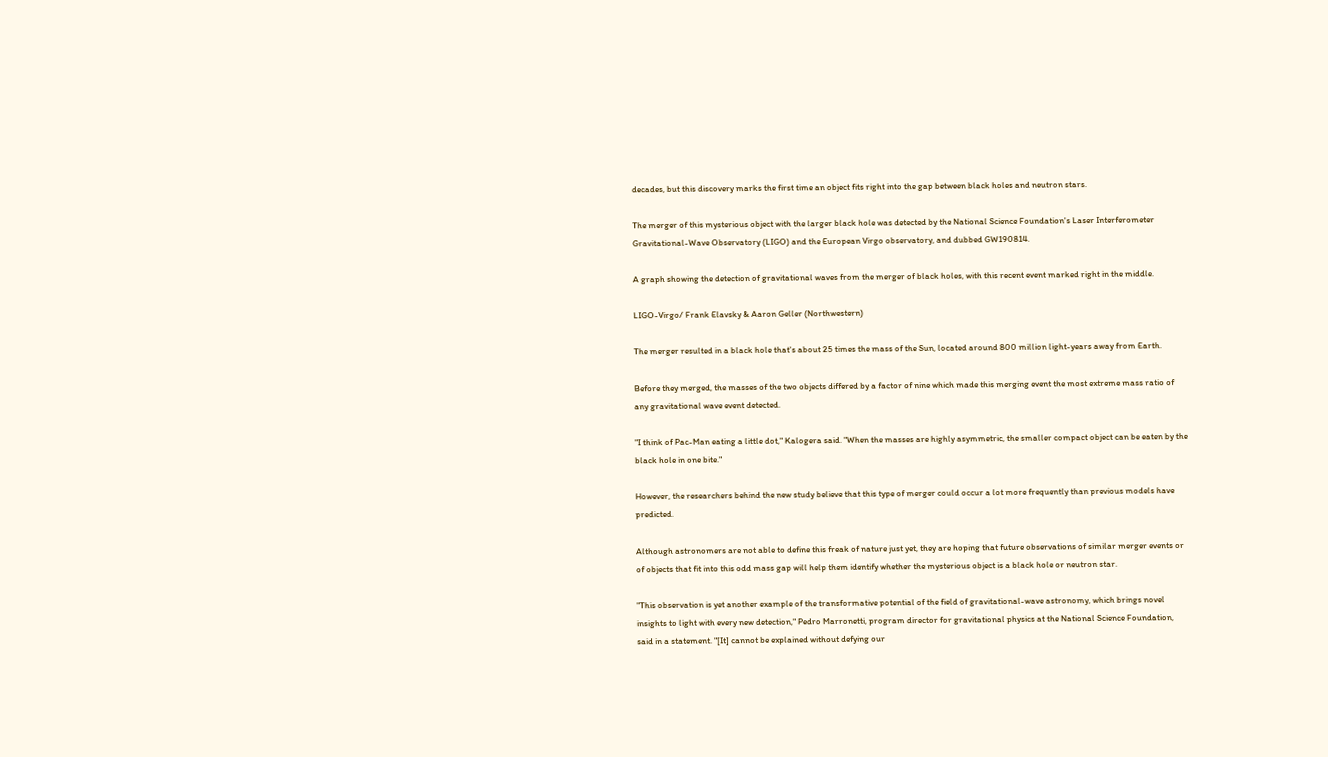decades, but this discovery marks the first time an object fits right into the gap between black holes and neutron stars.

The merger of this mysterious object with the larger black hole was detected by the National Science Foundation's Laser Interferometer Gravitational-Wave Observatory (LIGO) and the European Virgo observatory, and dubbed GW190814.

A graph showing the detection of gravitational waves from the merger of black holes, with this recent event marked right in the middle.

LIGO-Virgo/ Frank Elavsky & Aaron Geller (Northwestern)

The merger resulted in a black hole that's about 25 times the mass of the Sun, located around 800 million light-years away from Earth.

Before they merged, the masses of the two objects differed by a factor of nine which made this merging event the most extreme mass ratio of any gravitational wave event detected.

"I think of Pac-Man eating a little dot," Kalogera said. "When the masses are highly asymmetric, the smaller compact object can be eaten by the black hole in one bite."

However, the researchers behind the new study believe that this type of merger could occur a lot more frequently than previous models have predicted.

Although astronomers are not able to define this freak of nature just yet, they are hoping that future observations of similar merger events or of objects that fit into this odd mass gap will help them identify whether the mysterious object is a black hole or neutron star.

"This observation is yet another example of the transformative potential of the field of gravitational-wave astronomy, which brings novel insights to light with every new detection," Pedro Marronetti, program director for gravitational physics at the National Science Foundation, said in a statement. "[It] cannot be explained without defying our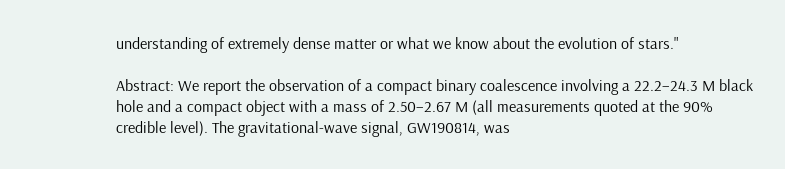understanding of extremely dense matter or what we know about the evolution of stars."

Abstract: We report the observation of a compact binary coalescence involving a 22.2–24.3 M black hole and a compact object with a mass of 2.50–2.67 M (all measurements quoted at the 90% credible level). The gravitational-wave signal, GW190814, was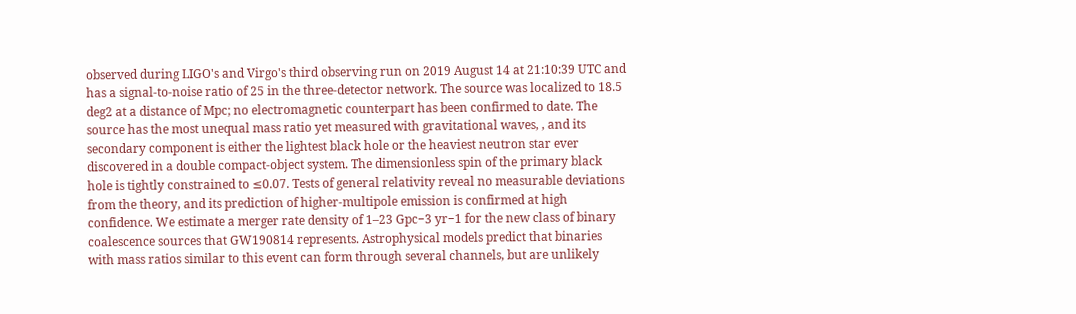observed during LIGO's and Virgo's third observing run on 2019 August 14 at 21:10:39 UTC and has a signal-to-noise ratio of 25 in the three-detector network. The source was localized to 18.5 deg2 at a distance of Mpc; no electromagnetic counterpart has been confirmed to date. The source has the most unequal mass ratio yet measured with gravitational waves, , and its secondary component is either the lightest black hole or the heaviest neutron star ever discovered in a double compact-object system. The dimensionless spin of the primary black hole is tightly constrained to ≤0.07. Tests of general relativity reveal no measurable deviations from the theory, and its prediction of higher-multipole emission is confirmed at high confidence. We estimate a merger rate density of 1–23 Gpc−3 yr−1 for the new class of binary coalescence sources that GW190814 represents. Astrophysical models predict that binaries with mass ratios similar to this event can form through several channels, but are unlikely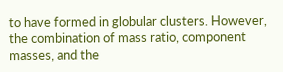to have formed in globular clusters. However, the combination of mass ratio, component masses, and the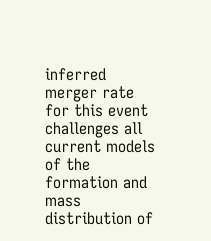inferred merger rate for this event challenges all current models of the formation and mass distribution of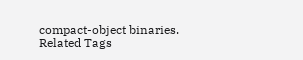compact-object binaries.
Related Tags